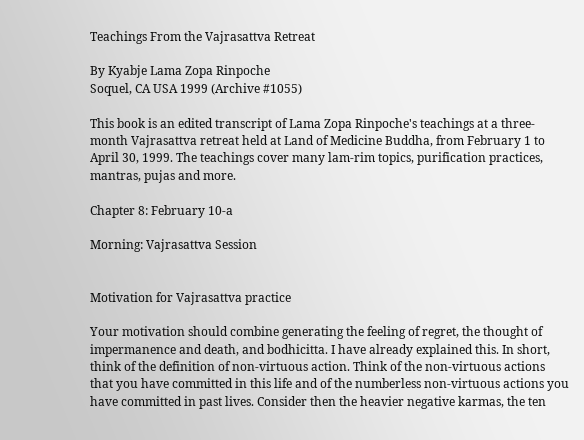Teachings From the Vajrasattva Retreat

By Kyabje Lama Zopa Rinpoche
Soquel, CA USA 1999 (Archive #1055)

This book is an edited transcript of Lama Zopa Rinpoche's teachings at a three-month Vajrasattva retreat held at Land of Medicine Buddha, from February 1 to April 30, 1999. The teachings cover many lam-rim topics, purification practices, mantras, pujas and more.

Chapter 8: February 10-a

Morning: Vajrasattva Session


Motivation for Vajrasattva practice

Your motivation should combine generating the feeling of regret, the thought of impermanence and death, and bodhicitta. I have already explained this. In short, think of the definition of non-virtuous action. Think of the non-virtuous actions that you have committed in this life and of the numberless non-virtuous actions you have committed in past lives. Consider then the heavier negative karmas, the ten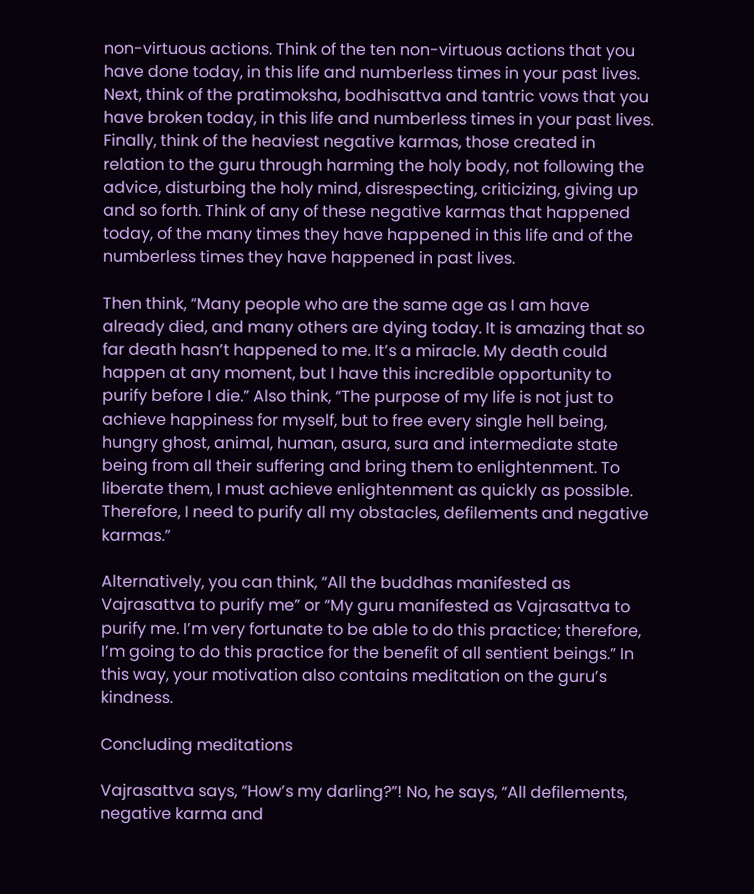non-virtuous actions. Think of the ten non-virtuous actions that you have done today, in this life and numberless times in your past lives. Next, think of the pratimoksha, bodhisattva and tantric vows that you have broken today, in this life and numberless times in your past lives. Finally, think of the heaviest negative karmas, those created in relation to the guru through harming the holy body, not following the advice, disturbing the holy mind, disrespecting, criticizing, giving up and so forth. Think of any of these negative karmas that happened today, of the many times they have happened in this life and of the numberless times they have happened in past lives.

Then think, “Many people who are the same age as I am have already died, and many others are dying today. It is amazing that so far death hasn’t happened to me. It’s a miracle. My death could happen at any moment, but I have this incredible opportunity to purify before I die.” Also think, “The purpose of my life is not just to achieve happiness for myself, but to free every single hell being, hungry ghost, animal, human, asura, sura and intermediate state being from all their suffering and bring them to enlightenment. To liberate them, I must achieve enlightenment as quickly as possible. Therefore, I need to purify all my obstacles, defilements and negative karmas.”

Alternatively, you can think, “All the buddhas manifested as Vajrasattva to purify me” or “My guru manifested as Vajrasattva to purify me. I’m very fortunate to be able to do this practice; therefore, I’m going to do this practice for the benefit of all sentient beings.” In this way, your motivation also contains meditation on the guru’s kindness.

Concluding meditations

Vajrasattva says, “How’s my darling?”! No, he says, “All defilements, negative karma and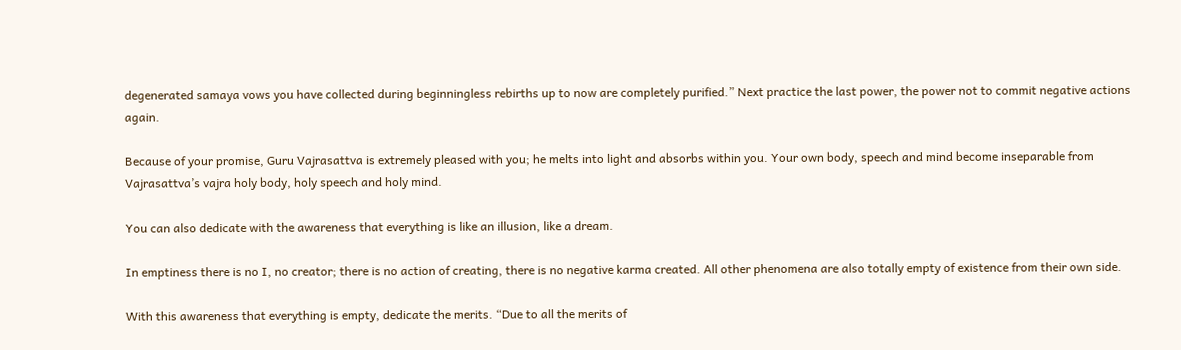degenerated samaya vows you have collected during beginningless rebirths up to now are completely purified.” Next practice the last power, the power not to commit negative actions again.

Because of your promise, Guru Vajrasattva is extremely pleased with you; he melts into light and absorbs within you. Your own body, speech and mind become inseparable from Vajrasattva’s vajra holy body, holy speech and holy mind.

You can also dedicate with the awareness that everything is like an illusion, like a dream.

In emptiness there is no I, no creator; there is no action of creating, there is no negative karma created. All other phenomena are also totally empty of existence from their own side.

With this awareness that everything is empty, dedicate the merits. “Due to all the merits of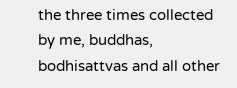the three times collected by me, buddhas, bodhisattvas and all other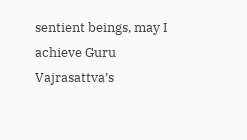sentient beings, may I achieve Guru Vajrasattva’s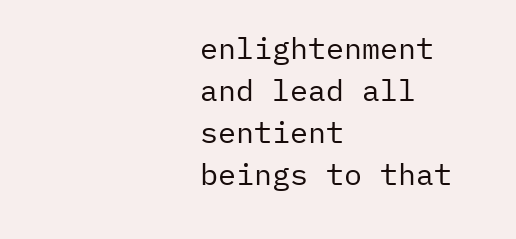enlightenment and lead all sentient beings to that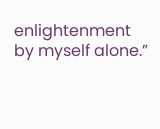enlightenment by myself alone.”